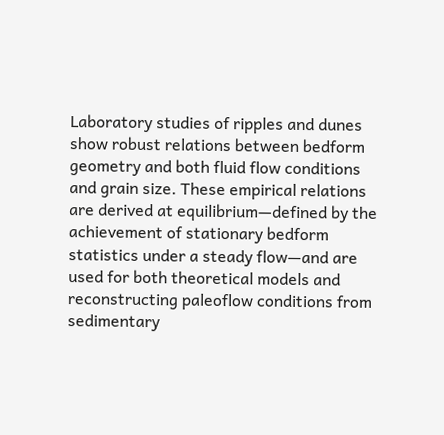Laboratory studies of ripples and dunes show robust relations between bedform geometry and both fluid flow conditions and grain size. These empirical relations are derived at equilibrium—defined by the achievement of stationary bedform statistics under a steady flow—and are used for both theoretical models and reconstructing paleoflow conditions from sedimentary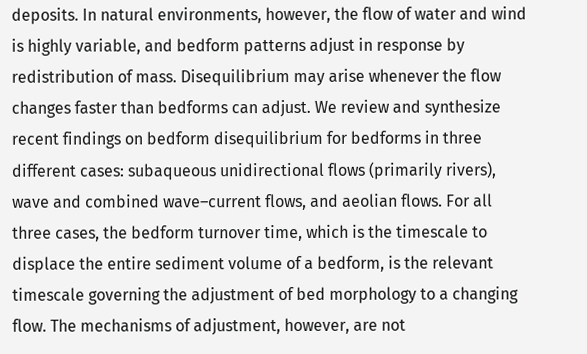deposits. In natural environments, however, the flow of water and wind is highly variable, and bedform patterns adjust in response by redistribution of mass. Disequilibrium may arise whenever the flow changes faster than bedforms can adjust. We review and synthesize recent findings on bedform disequilibrium for bedforms in three different cases: subaqueous unidirectional flows (primarily rivers), wave and combined wave–current flows, and aeolian flows. For all three cases, the bedform turnover time, which is the timescale to displace the entire sediment volume of a bedform, is the relevant timescale governing the adjustment of bed morphology to a changing flow. The mechanisms of adjustment, however, are not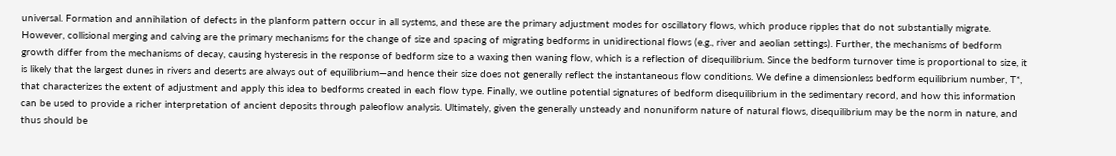universal. Formation and annihilation of defects in the planform pattern occur in all systems, and these are the primary adjustment modes for oscillatory flows, which produce ripples that do not substantially migrate. However, collisional merging and calving are the primary mechanisms for the change of size and spacing of migrating bedforms in unidirectional flows (e.g., river and aeolian settings). Further, the mechanisms of bedform growth differ from the mechanisms of decay, causing hysteresis in the response of bedform size to a waxing then waning flow, which is a reflection of disequilibrium. Since the bedform turnover time is proportional to size, it is likely that the largest dunes in rivers and deserts are always out of equilibrium—and hence their size does not generally reflect the instantaneous flow conditions. We define a dimensionless bedform equilibrium number, T*, that characterizes the extent of adjustment and apply this idea to bedforms created in each flow type. Finally, we outline potential signatures of bedform disequilibrium in the sedimentary record, and how this information can be used to provide a richer interpretation of ancient deposits through paleoflow analysis. Ultimately, given the generally unsteady and nonuniform nature of natural flows, disequilibrium may be the norm in nature, and thus should be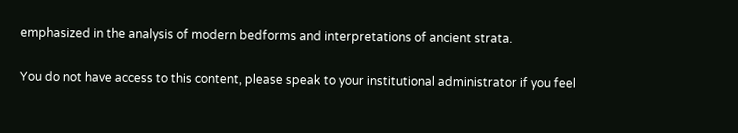emphasized in the analysis of modern bedforms and interpretations of ancient strata.

You do not have access to this content, please speak to your institutional administrator if you feel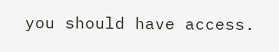you should have access.